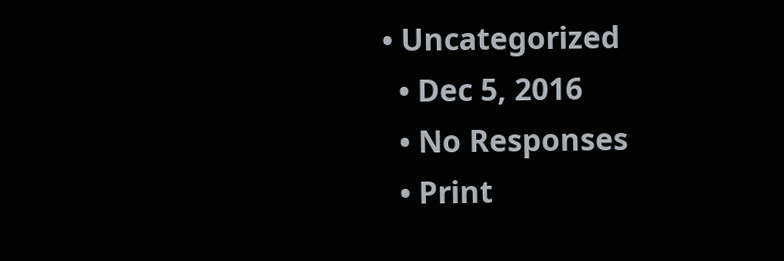• Uncategorized
  • Dec 5, 2016
  • No Responses
  • Print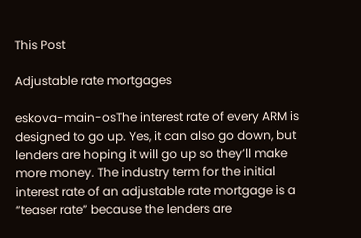This Post

Adjustable rate mortgages

eskova-main-osThe interest rate of every ARM is designed to go up. Yes, it can also go down, but lenders are hoping it will go up so they’ll make more money. The industry term for the initial interest rate of an adjustable rate mortgage is a “teaser rate” because the lenders are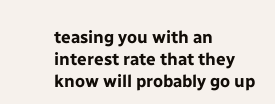teasing you with an interest rate that they know will probably go up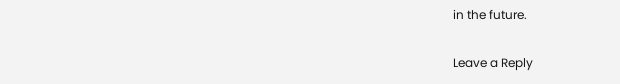in the future.

Leave a Reply